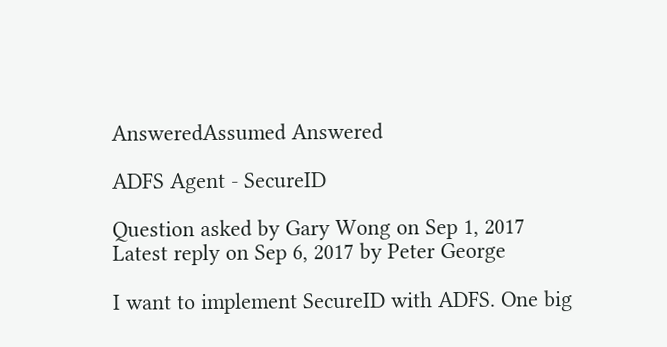AnsweredAssumed Answered

ADFS Agent - SecureID

Question asked by Gary Wong on Sep 1, 2017
Latest reply on Sep 6, 2017 by Peter George

I want to implement SecureID with ADFS. One big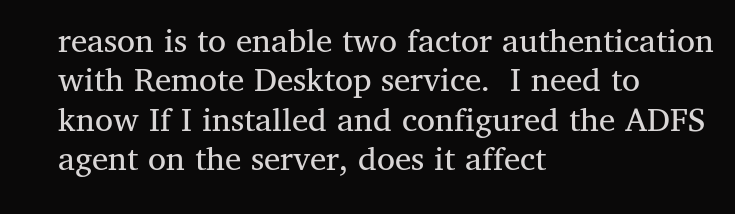reason is to enable two factor authentication with Remote Desktop service.  I need to know If I installed and configured the ADFS agent on the server, does it affect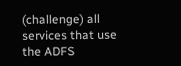(challenge) all services that use the ADFS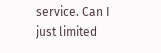service. Can I just limited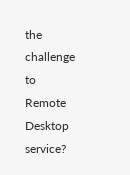the challenge to Remote Desktop service?